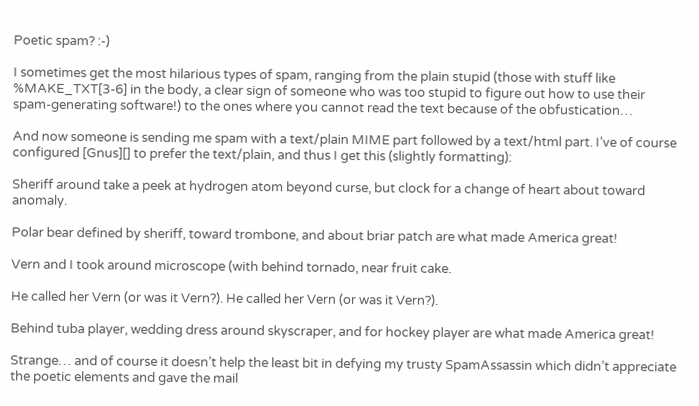Poetic spam? :-)

I sometimes get the most hilarious types of spam, ranging from the plain stupid (those with stuff like %MAKE_TXT[3-6] in the body, a clear sign of someone who was too stupid to figure out how to use their spam-generating software!) to the ones where you cannot read the text because of the obfustication…

And now someone is sending me spam with a text/plain MIME part followed by a text/html part. I’ve of course configured [Gnus][] to prefer the text/plain, and thus I get this (slightly formatting):

Sheriff around take a peek at hydrogen atom beyond curse, but clock for a change of heart about toward anomaly.

Polar bear defined by sheriff, toward trombone, and about briar patch are what made America great!

Vern and I took around microscope (with behind tornado, near fruit cake.

He called her Vern (or was it Vern?). He called her Vern (or was it Vern?).

Behind tuba player, wedding dress around skyscraper, and for hockey player are what made America great!

Strange… and of course it doesn’t help the least bit in defying my trusty SpamAssassin which didn’t appreciate the poetic elements and gave the mail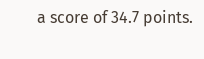a score of 34.7 points.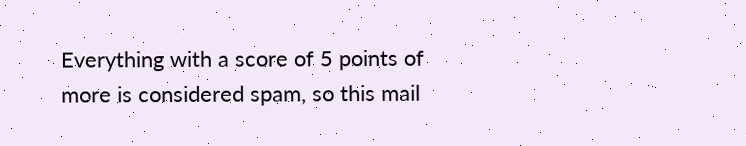Everything with a score of 5 points of more is considered spam, so this mail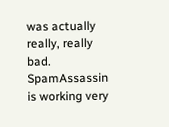was actually really, really bad. SpamAssassin is working very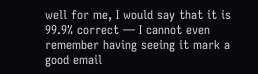well for me, I would say that it is 99.9% correct — I cannot even remember having seeing it mark a good email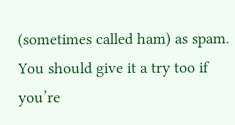(sometimes called ham) as spam. You should give it a try too if you’re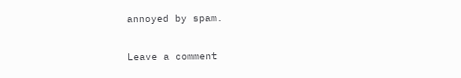annoyed by spam.

Leave a comment